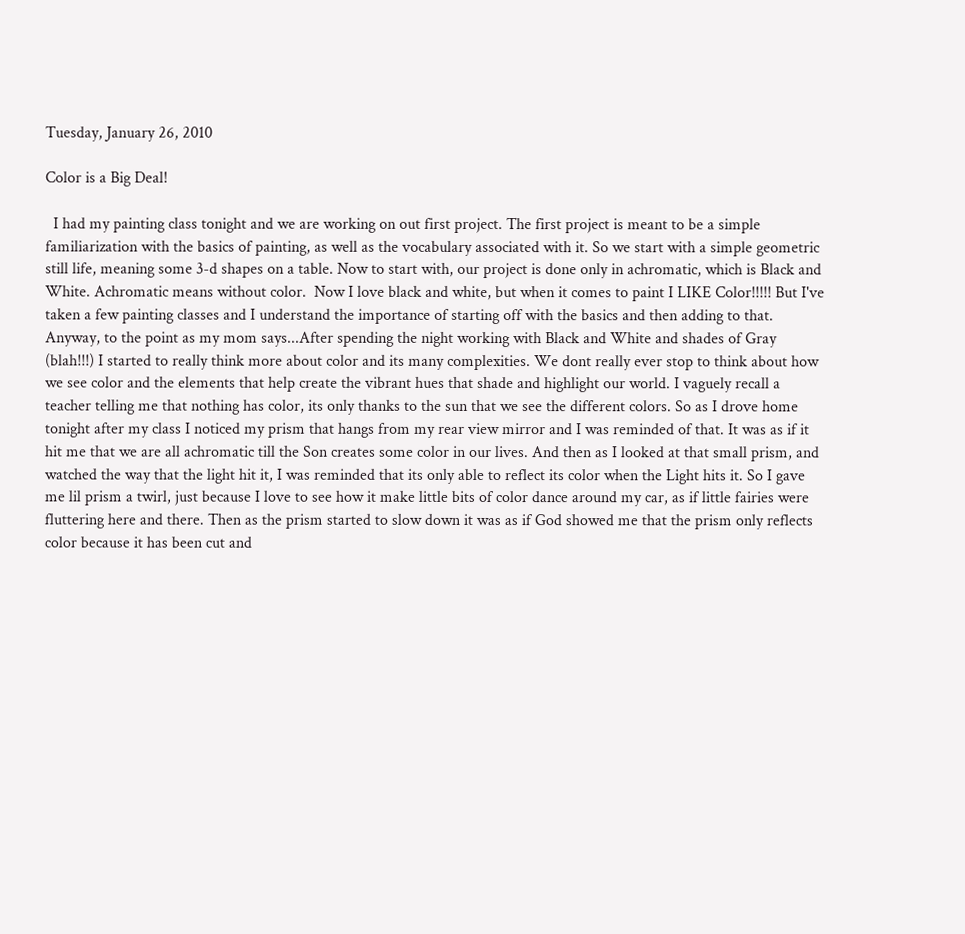Tuesday, January 26, 2010

Color is a Big Deal!

  I had my painting class tonight and we are working on out first project. The first project is meant to be a simple familiarization with the basics of painting, as well as the vocabulary associated with it. So we start with a simple geometric still life, meaning some 3-d shapes on a table. Now to start with, our project is done only in achromatic, which is Black and White. Achromatic means without color.  Now I love black and white, but when it comes to paint I LIKE Color!!!!! But I've taken a few painting classes and I understand the importance of starting off with the basics and then adding to that. Anyway, to the point as my mom says...After spending the night working with Black and White and shades of Gray (blah!!!) I started to really think more about color and its many complexities. We dont really ever stop to think about how we see color and the elements that help create the vibrant hues that shade and highlight our world. I vaguely recall a teacher telling me that nothing has color, its only thanks to the sun that we see the different colors. So as I drove home tonight after my class I noticed my prism that hangs from my rear view mirror and I was reminded of that. It was as if it hit me that we are all achromatic till the Son creates some color in our lives. And then as I looked at that small prism, and watched the way that the light hit it, I was reminded that its only able to reflect its color when the Light hits it. So I gave me lil prism a twirl, just because I love to see how it make little bits of color dance around my car, as if little fairies were fluttering here and there. Then as the prism started to slow down it was as if God showed me that the prism only reflects color because it has been cut and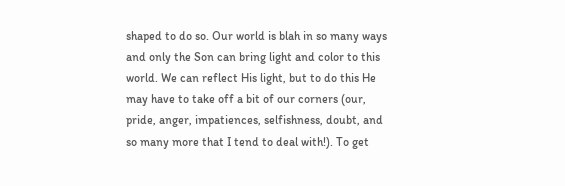shaped to do so. Our world is blah in so many ways and only the Son can bring light and color to this world. We can reflect His light, but to do this He may have to take off a bit of our corners (our, pride, anger, impatiences, selfishness, doubt, and so many more that I tend to deal with!). To get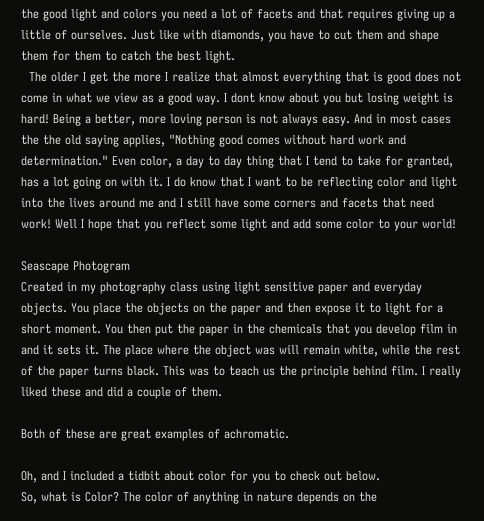the good light and colors you need a lot of facets and that requires giving up a little of ourselves. Just like with diamonds, you have to cut them and shape them for them to catch the best light.
  The older I get the more I realize that almost everything that is good does not come in what we view as a good way. I dont know about you but losing weight is hard! Being a better, more loving person is not always easy. And in most cases the the old saying applies, "Nothing good comes without hard work and determination." Even color, a day to day thing that I tend to take for granted, has a lot going on with it. I do know that I want to be reflecting color and light into the lives around me and I still have some corners and facets that need work! Well I hope that you reflect some light and add some color to your world!

Seascape Photogram
Created in my photography class using light sensitive paper and everyday objects. You place the objects on the paper and then expose it to light for a short moment. You then put the paper in the chemicals that you develop film in and it sets it. The place where the object was will remain white, while the rest of the paper turns black. This was to teach us the principle behind film. I really liked these and did a couple of them.

Both of these are great examples of achromatic.

Oh, and I included a tidbit about color for you to check out below.
So, what is Color? The color of anything in nature depends on the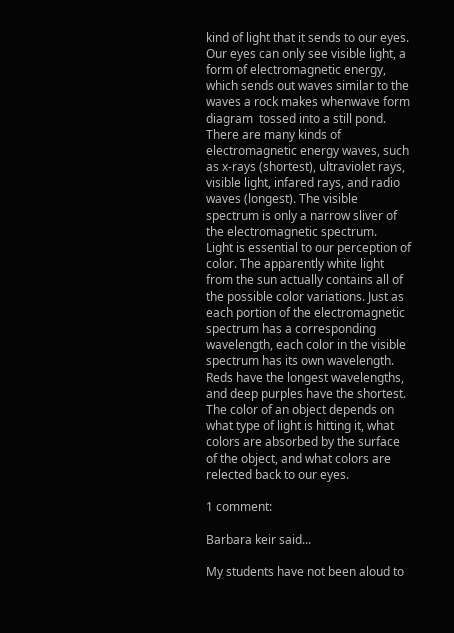kind of light that it sends to our eyes. Our eyes can only see visible light, a form of electromagnetic energy, which sends out waves similar to the waves a rock makes whenwave form diagram  tossed into a still pond. There are many kinds of electromagnetic energy waves, such as x-rays (shortest), ultraviolet rays, visible light, infared rays, and radio waves (longest). The visible spectrum is only a narrow sliver of the electromagnetic spectrum.
Light is essential to our perception of color. The apparently white light from the sun actually contains all of the possible color variations. Just as each portion of the electromagnetic spectrum has a corresponding wavelength, each color in the visible spectrum has its own wavelength. Reds have the longest wavelengths, and deep purples have the shortest. The color of an object depends on what type of light is hitting it, what colors are absorbed by the surface of the object, and what colors are relected back to our eyes.

1 comment:

Barbara keir said...

My students have not been aloud to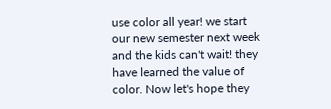use color all year! we start our new semester next week and the kids can't wait! they have learned the value of color. Now let's hope they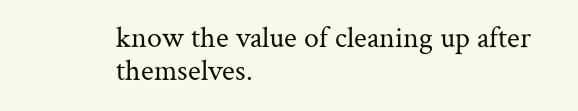know the value of cleaning up after themselves.